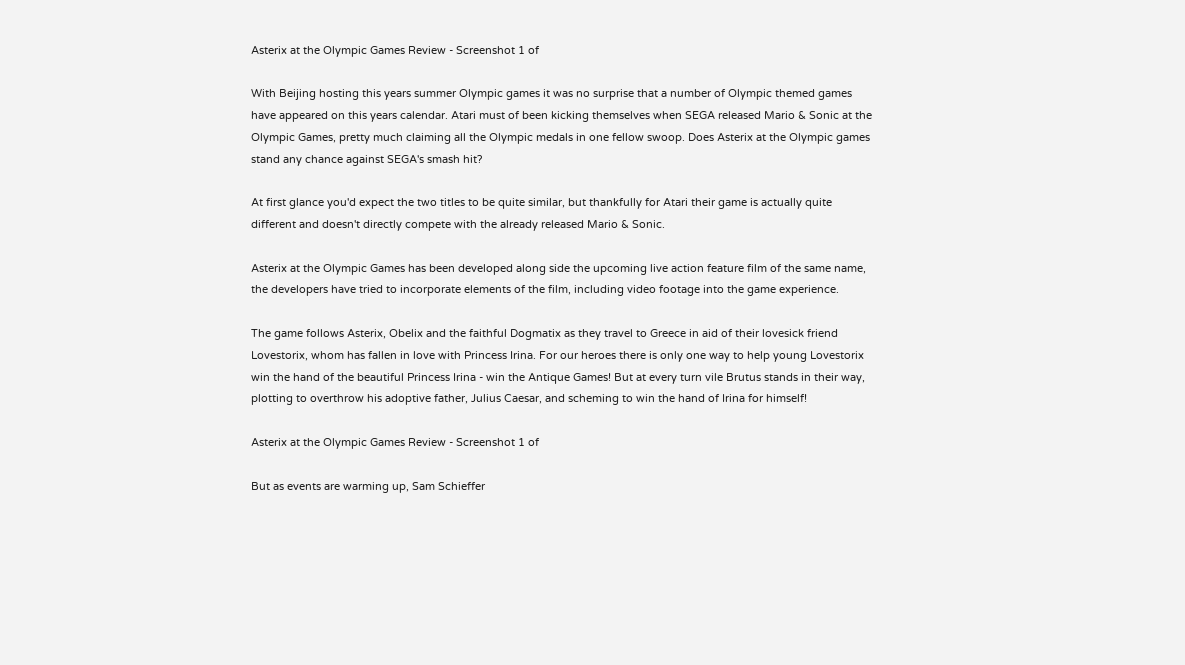Asterix at the Olympic Games Review - Screenshot 1 of

With Beijing hosting this years summer Olympic games it was no surprise that a number of Olympic themed games have appeared on this years calendar. Atari must of been kicking themselves when SEGA released Mario & Sonic at the Olympic Games, pretty much claiming all the Olympic medals in one fellow swoop. Does Asterix at the Olympic games stand any chance against SEGA's smash hit?

At first glance you'd expect the two titles to be quite similar, but thankfully for Atari their game is actually quite different and doesn't directly compete with the already released Mario & Sonic.

Asterix at the Olympic Games has been developed along side the upcoming live action feature film of the same name, the developers have tried to incorporate elements of the film, including video footage into the game experience.

The game follows Asterix, Obelix and the faithful Dogmatix as they travel to Greece in aid of their lovesick friend Lovestorix, whom has fallen in love with Princess Irina. For our heroes there is only one way to help young Lovestorix win the hand of the beautiful Princess Irina - win the Antique Games! But at every turn vile Brutus stands in their way, plotting to overthrow his adoptive father, Julius Caesar, and scheming to win the hand of Irina for himself!

Asterix at the Olympic Games Review - Screenshot 1 of

But as events are warming up, Sam Schieffer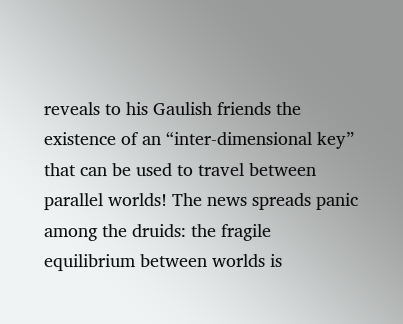reveals to his Gaulish friends the existence of an “inter-dimensional key” that can be used to travel between parallel worlds! The news spreads panic among the druids: the fragile equilibrium between worlds is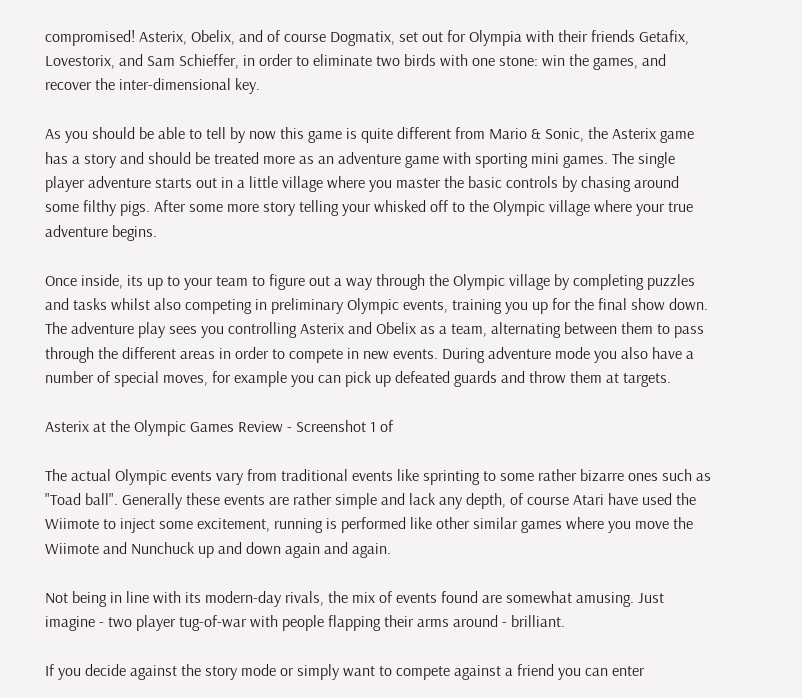compromised! Asterix, Obelix, and of course Dogmatix, set out for Olympia with their friends Getafix, Lovestorix, and Sam Schieffer, in order to eliminate two birds with one stone: win the games, and recover the inter-dimensional key.

As you should be able to tell by now this game is quite different from Mario & Sonic, the Asterix game has a story and should be treated more as an adventure game with sporting mini games. The single player adventure starts out in a little village where you master the basic controls by chasing around some filthy pigs. After some more story telling your whisked off to the Olympic village where your true adventure begins.

Once inside, its up to your team to figure out a way through the Olympic village by completing puzzles and tasks whilst also competing in preliminary Olympic events, training you up for the final show down. The adventure play sees you controlling Asterix and Obelix as a team, alternating between them to pass through the different areas in order to compete in new events. During adventure mode you also have a number of special moves, for example you can pick up defeated guards and throw them at targets.

Asterix at the Olympic Games Review - Screenshot 1 of

The actual Olympic events vary from traditional events like sprinting to some rather bizarre ones such as "Toad ball". Generally these events are rather simple and lack any depth, of course Atari have used the Wiimote to inject some excitement, running is performed like other similar games where you move the Wiimote and Nunchuck up and down again and again.

Not being in line with its modern-day rivals, the mix of events found are somewhat amusing. Just imagine - two player tug-of-war with people flapping their arms around - brilliant.

If you decide against the story mode or simply want to compete against a friend you can enter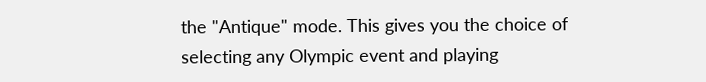the "Antique" mode. This gives you the choice of selecting any Olympic event and playing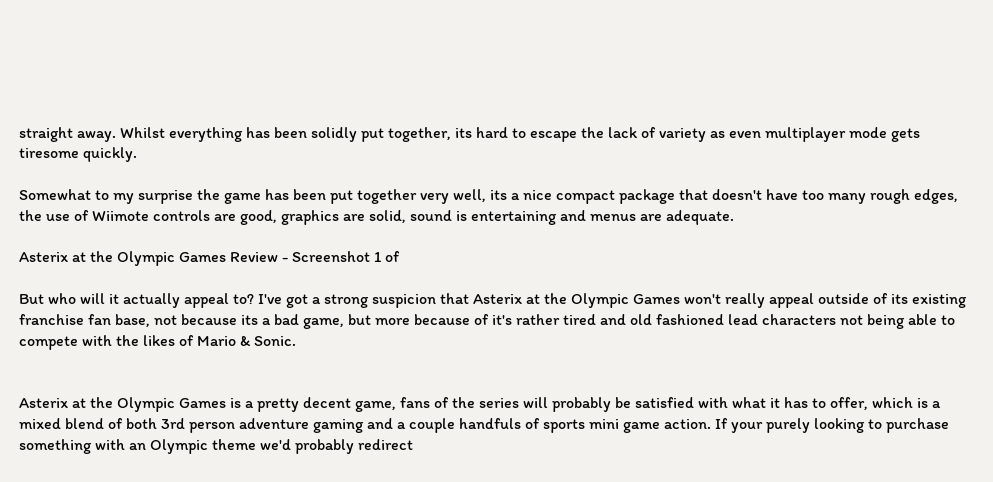straight away. Whilst everything has been solidly put together, its hard to escape the lack of variety as even multiplayer mode gets tiresome quickly.

Somewhat to my surprise the game has been put together very well, its a nice compact package that doesn't have too many rough edges, the use of Wiimote controls are good, graphics are solid, sound is entertaining and menus are adequate.

Asterix at the Olympic Games Review - Screenshot 1 of

But who will it actually appeal to? I've got a strong suspicion that Asterix at the Olympic Games won't really appeal outside of its existing franchise fan base, not because its a bad game, but more because of it's rather tired and old fashioned lead characters not being able to compete with the likes of Mario & Sonic.


Asterix at the Olympic Games is a pretty decent game, fans of the series will probably be satisfied with what it has to offer, which is a mixed blend of both 3rd person adventure gaming and a couple handfuls of sports mini game action. If your purely looking to purchase something with an Olympic theme we'd probably redirect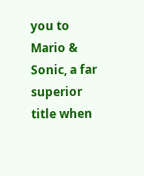you to Mario & Sonic, a far superior title when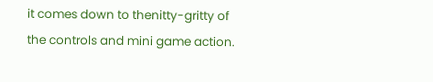it comes down to thenitty-gritty of the controls and mini game action.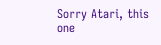Sorry Atari, this one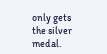only gets the silver medal.